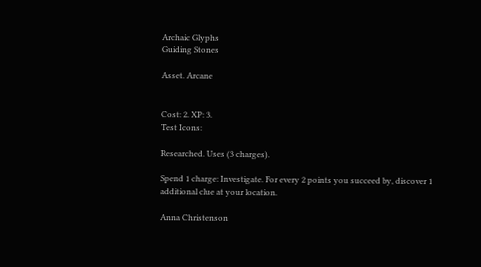Archaic Glyphs
Guiding Stones

Asset. Arcane


Cost: 2. XP: 3.
Test Icons:

Researched. Uses (3 charges).

Spend 1 charge: Investigate. For every 2 points you succeed by, discover 1 additional clue at your location.

Anna Christenson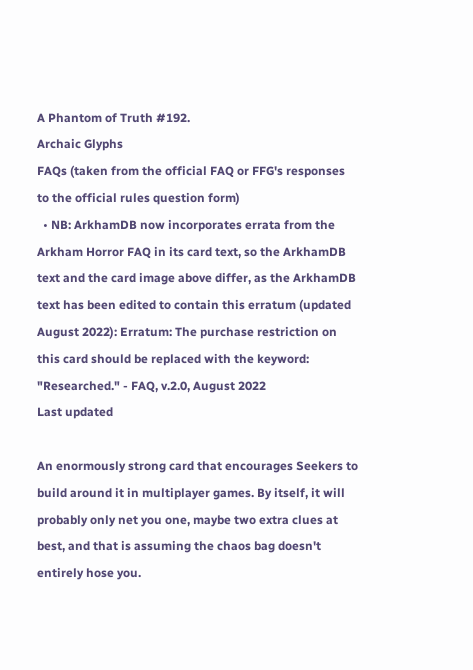A Phantom of Truth #192.
Archaic Glyphs
FAQs (taken from the official FAQ or FFG's responses to the official rules question form)
  • NB: ArkhamDB now incorporates errata from the Arkham Horror FAQ in its card text, so the ArkhamDB text and the card image above differ, as the ArkhamDB text has been edited to contain this erratum (updated August 2022): Erratum: The purchase restriction on this card should be replaced with the keyword: "Researched." - FAQ, v.2.0, August 2022
Last updated

An enormously strong card that encourages Seekers to build around it in multiplayer games. By itself, it will probably only net you one, maybe two extra clues at best, and that is assuming the chaos bag doesn't entirely hose you.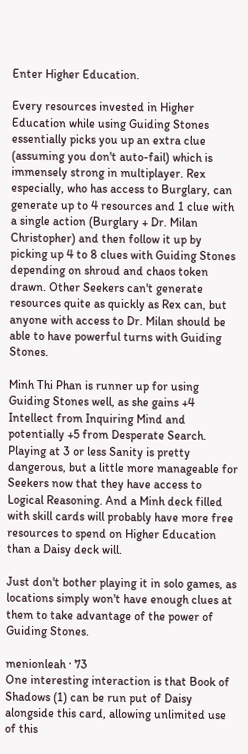Enter Higher Education.

Every resources invested in Higher Education while using Guiding Stones essentially picks you up an extra clue (assuming you don't auto-fail) which is immensely strong in multiplayer. Rex especially, who has access to Burglary, can generate up to 4 resources and 1 clue with a single action (Burglary + Dr. Milan Christopher) and then follow it up by picking up 4 to 8 clues with Guiding Stones depending on shroud and chaos token drawn. Other Seekers can't generate resources quite as quickly as Rex can, but anyone with access to Dr. Milan should be able to have powerful turns with Guiding Stones.

Minh Thi Phan is runner up for using Guiding Stones well, as she gains +4 Intellect from Inquiring Mind and potentially +5 from Desperate Search. Playing at 3 or less Sanity is pretty dangerous, but a little more manageable for Seekers now that they have access to Logical Reasoning. And a Minh deck filled with skill cards will probably have more free resources to spend on Higher Education than a Daisy deck will.

Just don't bother playing it in solo games, as locations simply won't have enough clues at them to take advantage of the power of Guiding Stones.

menionleah · 73
One interesting interaction is that Book of Shadows (1) can be run put of Daisy alongside this card, allowing unlimited use of this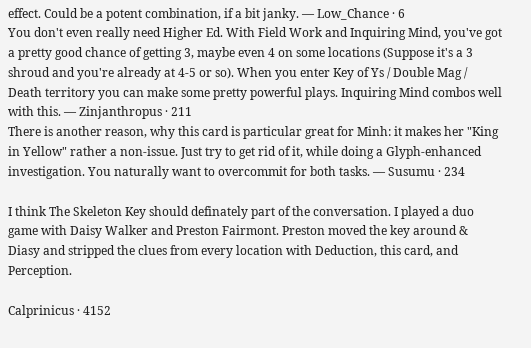effect. Could be a potent combination, if a bit janky. — Low_Chance · 6
You don't even really need Higher Ed. With Field Work and Inquiring Mind, you've got a pretty good chance of getting 3, maybe even 4 on some locations (Suppose it's a 3 shroud and you're already at 4-5 or so). When you enter Key of Ys / Double Mag / Death territory you can make some pretty powerful plays. Inquiring Mind combos well with this. — Zinjanthropus · 211
There is another reason, why this card is particular great for Minh: it makes her "King in Yellow" rather a non-issue. Just try to get rid of it, while doing a Glyph-enhanced investigation. You naturally want to overcommit for both tasks. — Susumu · 234

I think The Skeleton Key should definately part of the conversation. I played a duo game with Daisy Walker and Preston Fairmont. Preston moved the key around & Diasy and stripped the clues from every location with Deduction, this card, and Perception.

Calprinicus · 4152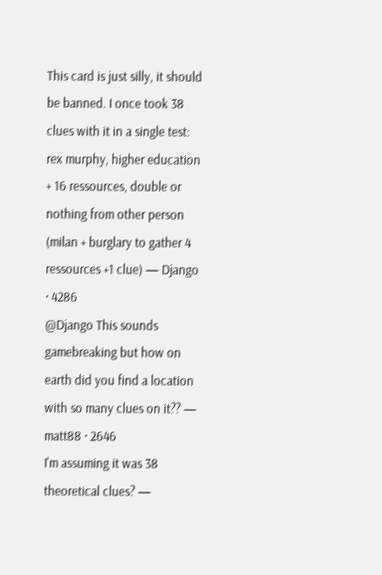This card is just silly, it should be banned. I once took 38 clues with it in a single test: rex murphy, higher education + 16 ressources, double or nothing from other person (milan + burglary to gather 4 ressources +1 clue) — Django · 4286
@Django This sounds gamebreaking but how on earth did you find a location with so many clues on it?? — matt88 · 2646
I'm assuming it was 38 theoretical clues? —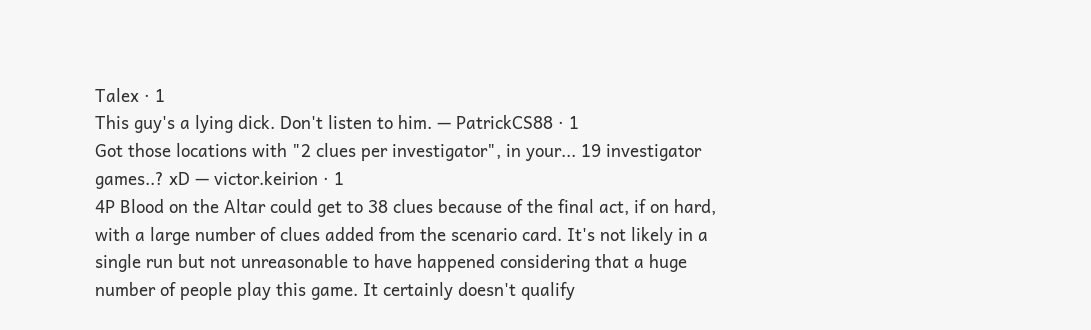Talex · 1
This guy's a lying dick. Don't listen to him. — PatrickCS88 · 1
Got those locations with "2 clues per investigator", in your... 19 investigator games..? xD — victor.keirion · 1
4P Blood on the Altar could get to 38 clues because of the final act, if on hard, with a large number of clues added from the scenario card. It's not likely in a single run but not unreasonable to have happened considering that a huge number of people play this game. It certainly doesn't qualify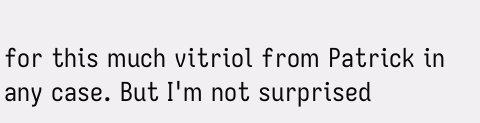for this much vitriol from Patrick in any case. But I'm not surprised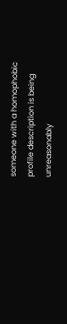someone with a homophobic profile description is being unreasonably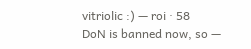vitriolic :) — roi · 58
DoN is banned now, so —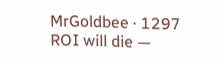MrGoldbee · 1297
ROI will die —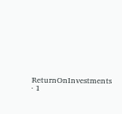ReturnOnInvestments · 1